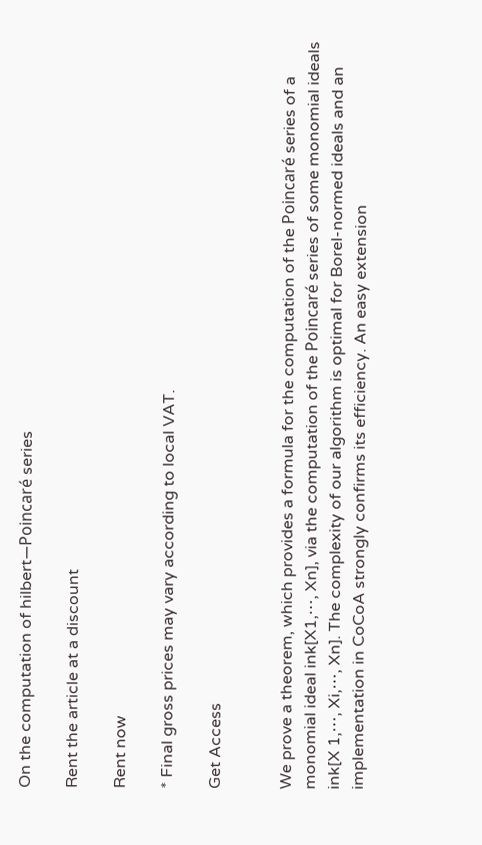On the computation of hilbert—Poincaré series

Rent the article at a discount

Rent now

* Final gross prices may vary according to local VAT.

Get Access


We prove a theorem, which provides a formula for the computation of the Poincaré series of a monomial ideal ink[X1,⋯, Xn], via the computation of the Poincaré series of some monomial ideals ink[X 1,⋯, Xi,⋯, Xn]. The complexity of our algorithm is optimal for Borel-normed ideals and an implementation in CoCoA strongly confirms its efficiency. An easy extension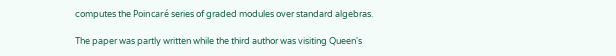computes the Poincaré series of graded modules over standard algebras.

The paper was partly written while the third author was visiting Queen's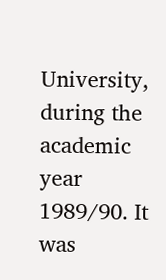University, during the academic year 1989/90. It was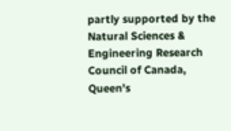partly supported by the Natural Sciences & Engineering Research Council of Canada, Queen's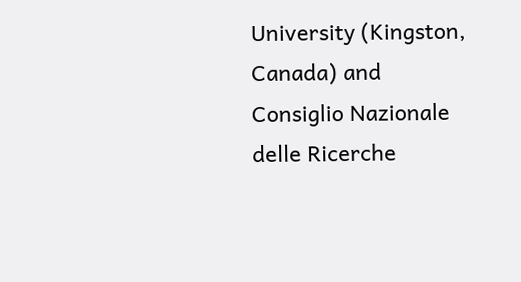University (Kingston, Canada) and Consiglio Nazionale delle Ricerche